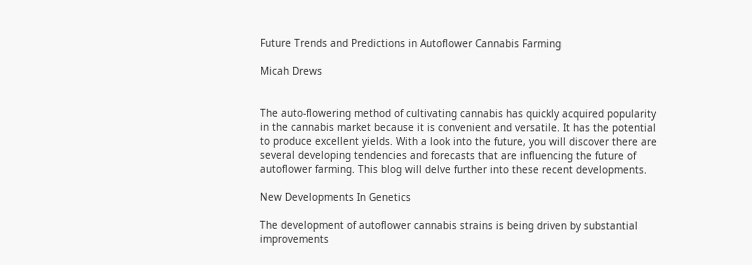Future Trends and Predictions in Autoflower Cannabis Farming

Micah Drews


The auto-flowering method of cultivating cannabis has quickly acquired popularity in the cannabis market because it is convenient and versatile. It has the potential to produce excellent yields. With a look into the future, you will discover there are several developing tendencies and forecasts that are influencing the future of autoflower farming. This blog will delve further into these recent developments.

New Developments In Genetics

The development of autoflower cannabis strains is being driven by substantial improvements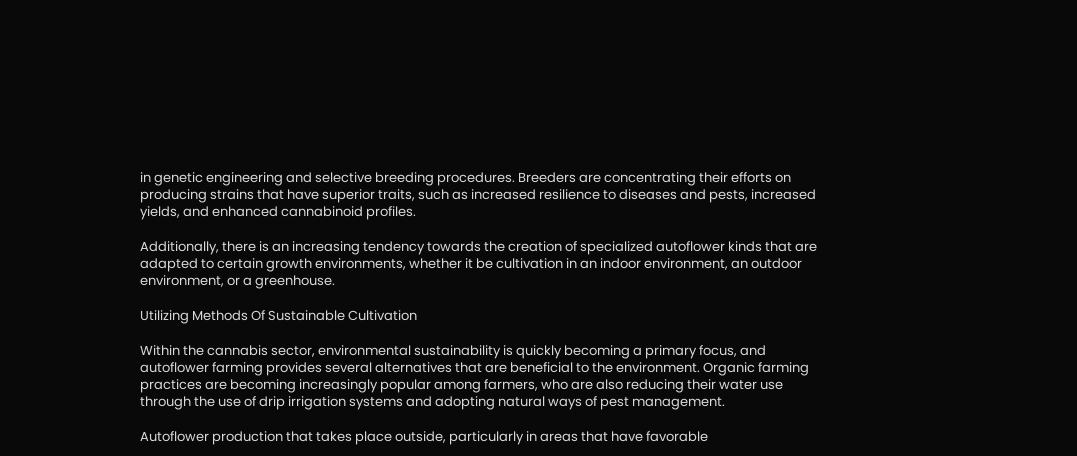in genetic engineering and selective breeding procedures. Breeders are concentrating their efforts on producing strains that have superior traits, such as increased resilience to diseases and pests, increased yields, and enhanced cannabinoid profiles.

Additionally, there is an increasing tendency towards the creation of specialized autoflower kinds that are adapted to certain growth environments, whether it be cultivation in an indoor environment, an outdoor environment, or a greenhouse.

Utilizing Methods Of Sustainable Cultivation

Within the cannabis sector, environmental sustainability is quickly becoming a primary focus, and autoflower farming provides several alternatives that are beneficial to the environment. Organic farming practices are becoming increasingly popular among farmers, who are also reducing their water use through the use of drip irrigation systems and adopting natural ways of pest management.

Autoflower production that takes place outside, particularly in areas that have favorable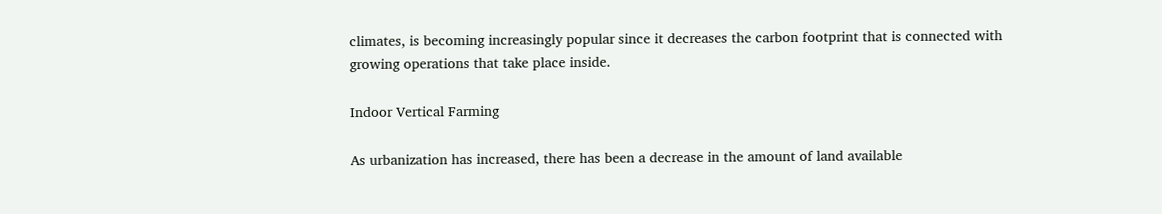climates, is becoming increasingly popular since it decreases the carbon footprint that is connected with growing operations that take place inside.

Indoor Vertical Farming

As urbanization has increased, there has been a decrease in the amount of land available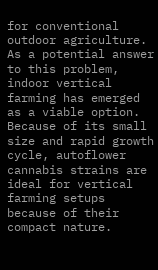for conventional outdoor agriculture. As a potential answer to this problem, indoor vertical farming has emerged as a viable option. Because of its small size and rapid growth cycle, autoflower cannabis strains are ideal for vertical farming setups because of their compact nature.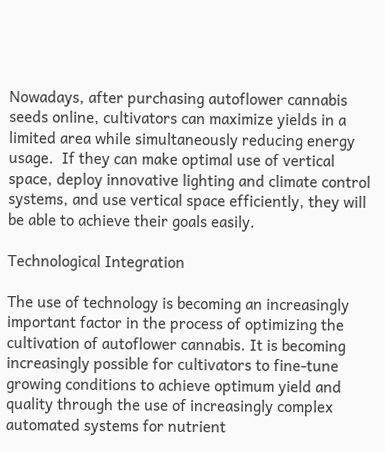Nowadays, after purchasing autoflower cannabis seeds online, cultivators can maximize yields in a limited area while simultaneously reducing energy usage.  If they can make optimal use of vertical space, deploy innovative lighting and climate control systems, and use vertical space efficiently, they will be able to achieve their goals easily.

Technological Integration

The use of technology is becoming an increasingly important factor in the process of optimizing the cultivation of autoflower cannabis. It is becoming increasingly possible for cultivators to fine-tune growing conditions to achieve optimum yield and quality through the use of increasingly complex automated systems for nutrient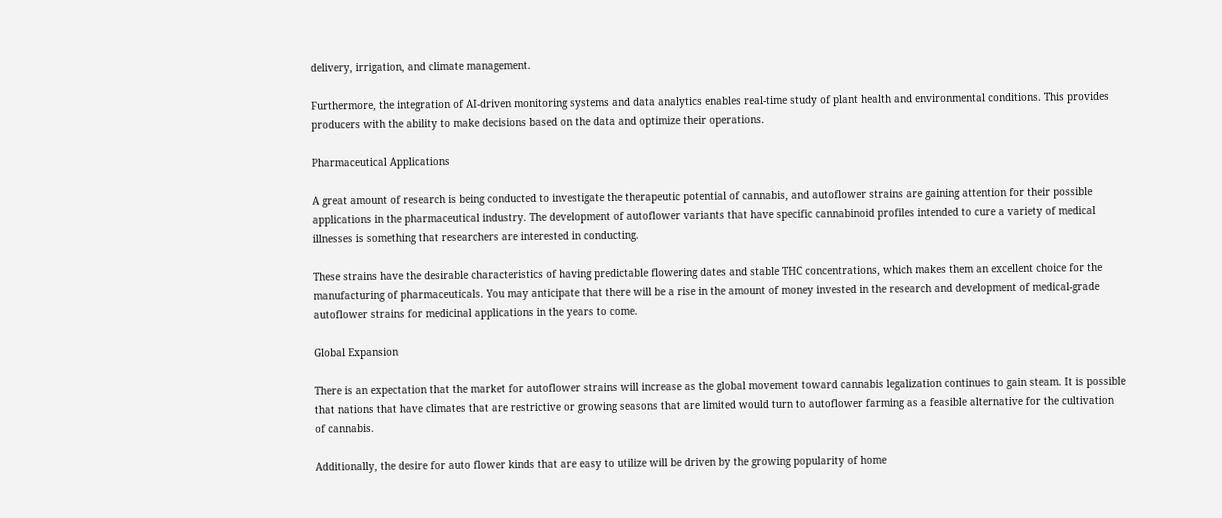delivery, irrigation, and climate management.

Furthermore, the integration of AI-driven monitoring systems and data analytics enables real-time study of plant health and environmental conditions. This provides producers with the ability to make decisions based on the data and optimize their operations.

Pharmaceutical Applications

A great amount of research is being conducted to investigate the therapeutic potential of cannabis, and autoflower strains are gaining attention for their possible applications in the pharmaceutical industry. The development of autoflower variants that have specific cannabinoid profiles intended to cure a variety of medical illnesses is something that researchers are interested in conducting.

These strains have the desirable characteristics of having predictable flowering dates and stable THC concentrations, which makes them an excellent choice for the manufacturing of pharmaceuticals. You may anticipate that there will be a rise in the amount of money invested in the research and development of medical-grade autoflower strains for medicinal applications in the years to come.

Global Expansion

There is an expectation that the market for autoflower strains will increase as the global movement toward cannabis legalization continues to gain steam. It is possible that nations that have climates that are restrictive or growing seasons that are limited would turn to autoflower farming as a feasible alternative for the cultivation of cannabis.

Additionally, the desire for auto flower kinds that are easy to utilize will be driven by the growing popularity of home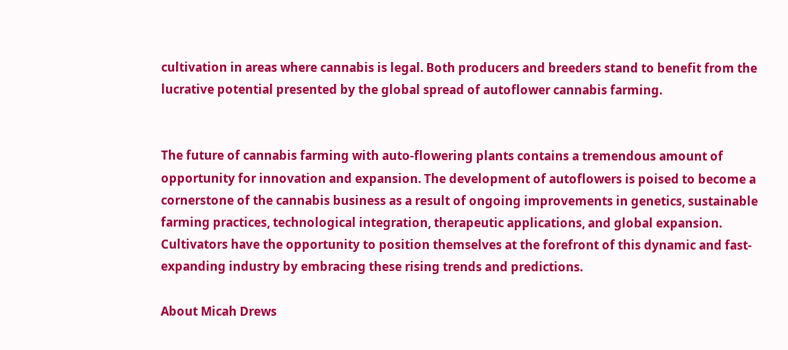cultivation in areas where cannabis is legal. Both producers and breeders stand to benefit from the lucrative potential presented by the global spread of autoflower cannabis farming.


The future of cannabis farming with auto-flowering plants contains a tremendous amount of opportunity for innovation and expansion. The development of autoflowers is poised to become a cornerstone of the cannabis business as a result of ongoing improvements in genetics, sustainable farming practices, technological integration, therapeutic applications, and global expansion. Cultivators have the opportunity to position themselves at the forefront of this dynamic and fast-expanding industry by embracing these rising trends and predictions.

About Micah Drews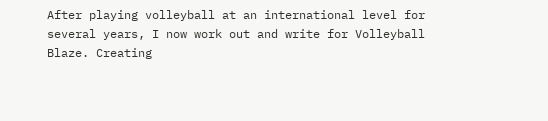After playing volleyball at an international level for several years, I now work out and write for Volleyball Blaze. Creating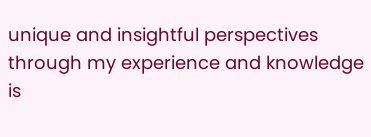unique and insightful perspectives through my experience and knowledge is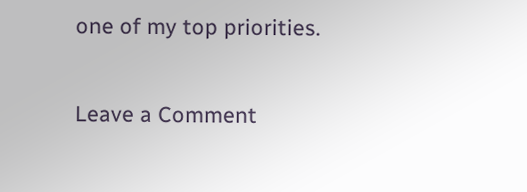one of my top priorities.

Leave a Comment